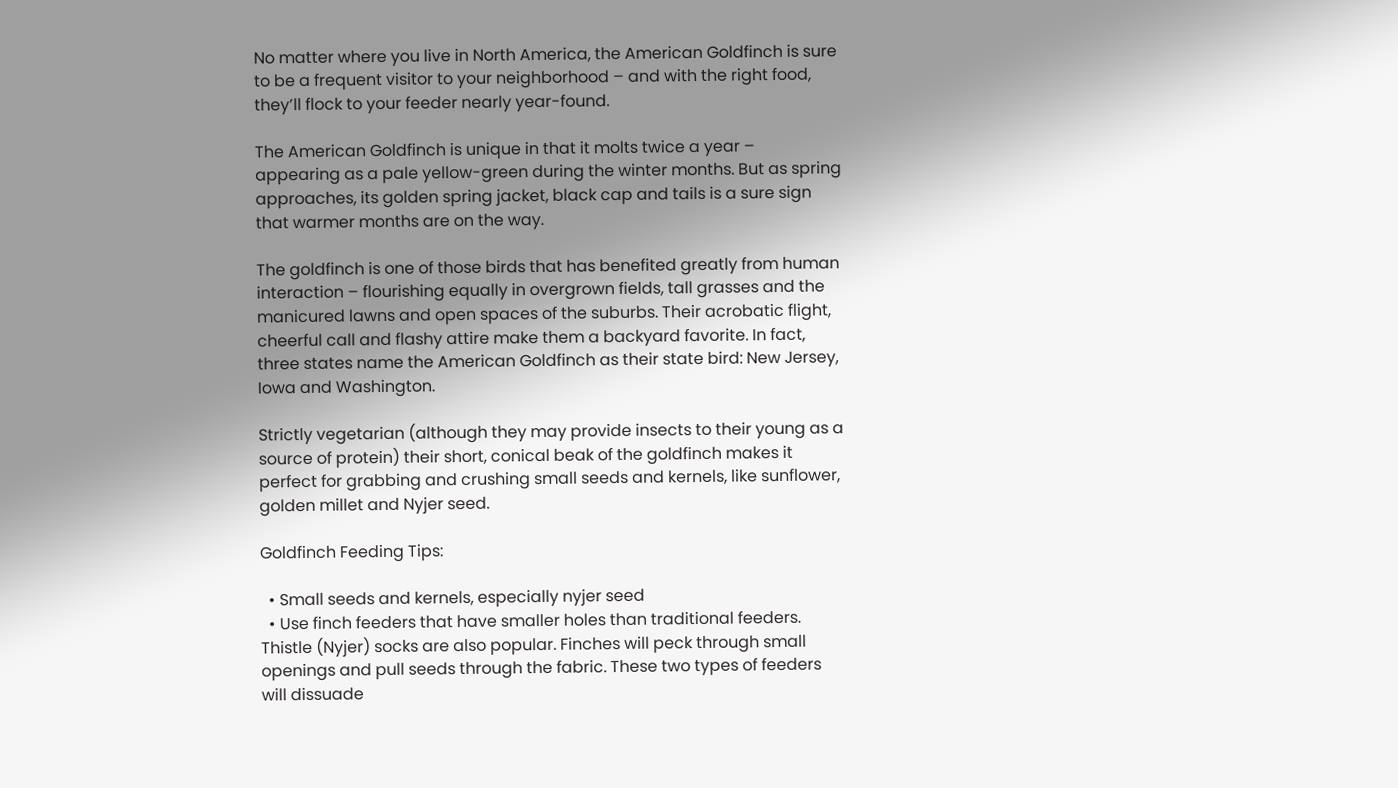No matter where you live in North America, the American Goldfinch is sure to be a frequent visitor to your neighborhood – and with the right food, they’ll flock to your feeder nearly year-found.

The American Goldfinch is unique in that it molts twice a year – appearing as a pale yellow-green during the winter months. But as spring approaches, its golden spring jacket, black cap and tails is a sure sign that warmer months are on the way.

The goldfinch is one of those birds that has benefited greatly from human interaction – flourishing equally in overgrown fields, tall grasses and the manicured lawns and open spaces of the suburbs. Their acrobatic flight, cheerful call and flashy attire make them a backyard favorite. In fact, three states name the American Goldfinch as their state bird: New Jersey, Iowa and Washington.

Strictly vegetarian (although they may provide insects to their young as a source of protein) their short, conical beak of the goldfinch makes it perfect for grabbing and crushing small seeds and kernels, like sunflower, golden millet and Nyjer seed.

Goldfinch Feeding Tips:

  • Small seeds and kernels, especially nyjer seed
  • Use finch feeders that have smaller holes than traditional feeders. Thistle (Nyjer) socks are also popular. Finches will peck through small openings and pull seeds through the fabric. These two types of feeders will dissuade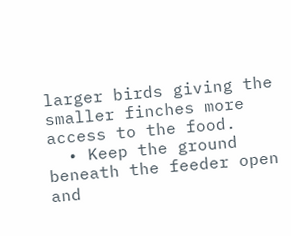larger birds giving the smaller finches more access to the food.
  • Keep the ground beneath the feeder open and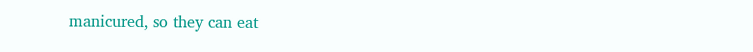manicured, so they can eat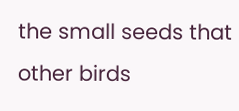the small seeds that other birds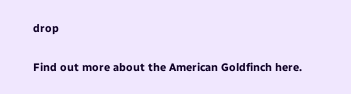drop

Find out more about the American Goldfinch here.